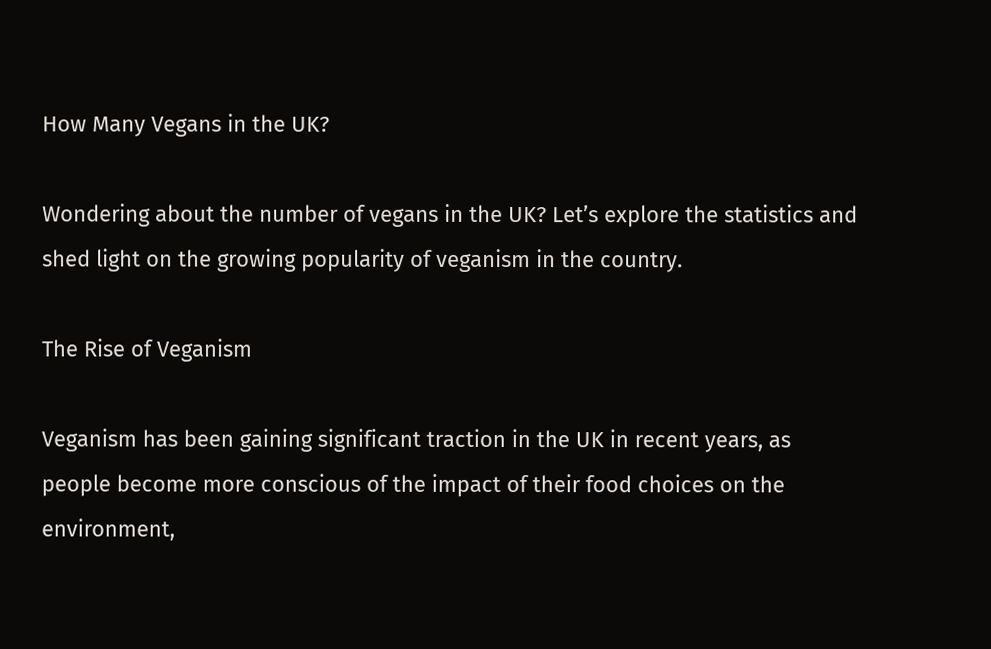How Many Vegans in the UK?

Wondering about the number of vegans in the UK? Let’s explore the statistics and shed light on the growing popularity of veganism in the country.

The Rise of Veganism

Veganism has been gaining significant traction in the UK in recent years, as people become more conscious of the impact of their food choices on the environment,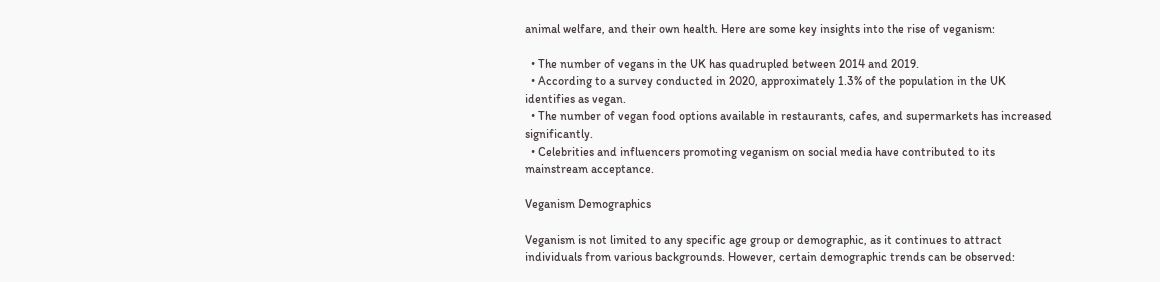animal welfare, and their own health. Here are some key insights into the rise of veganism:

  • The number of vegans in the UK has quadrupled between 2014 and 2019.
  • According to a survey conducted in 2020, approximately 1.3% of the population in the UK identifies as vegan.
  • The number of vegan food options available in restaurants, cafes, and supermarkets has increased significantly.
  • Celebrities and influencers promoting veganism on social media have contributed to its mainstream acceptance.

Veganism Demographics

Veganism is not limited to any specific age group or demographic, as it continues to attract individuals from various backgrounds. However, certain demographic trends can be observed: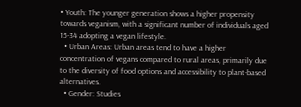• Youth: The younger generation shows a higher propensity towards veganism, with a significant number of individuals aged 15-34 adopting a vegan lifestyle.
  • Urban Areas: Urban areas tend to have a higher concentration of vegans compared to rural areas, primarily due to the diversity of food options and accessibility to plant-based alternatives.
  • Gender: Studies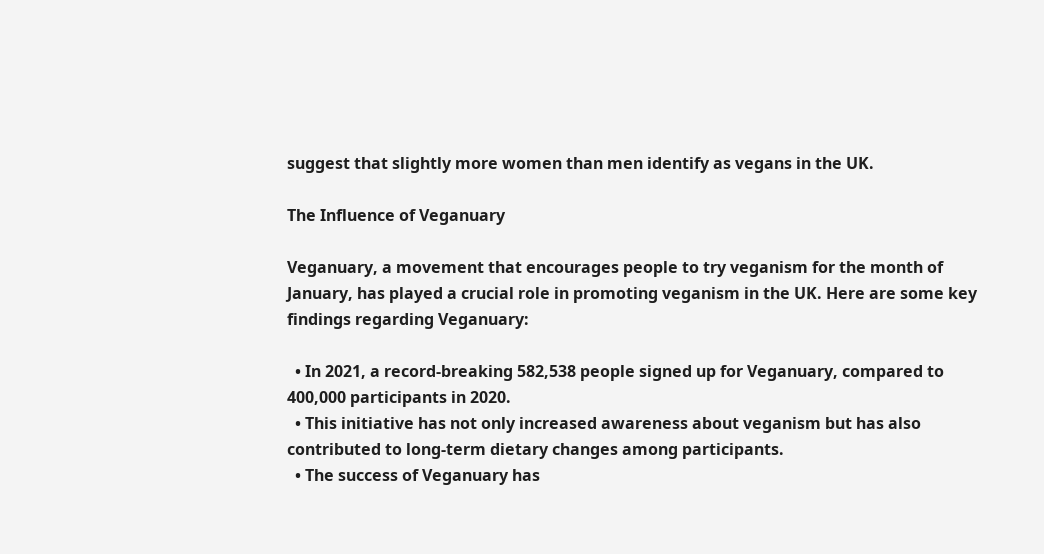suggest that slightly more women than men identify as vegans in the UK.

The Influence of Veganuary

Veganuary, a movement that encourages people to try veganism for the month of January, has played a crucial role in promoting veganism in the UK. Here are some key findings regarding Veganuary:

  • In 2021, a record-breaking 582,538 people signed up for Veganuary, compared to 400,000 participants in 2020.
  • This initiative has not only increased awareness about veganism but has also contributed to long-term dietary changes among participants.
  • The success of Veganuary has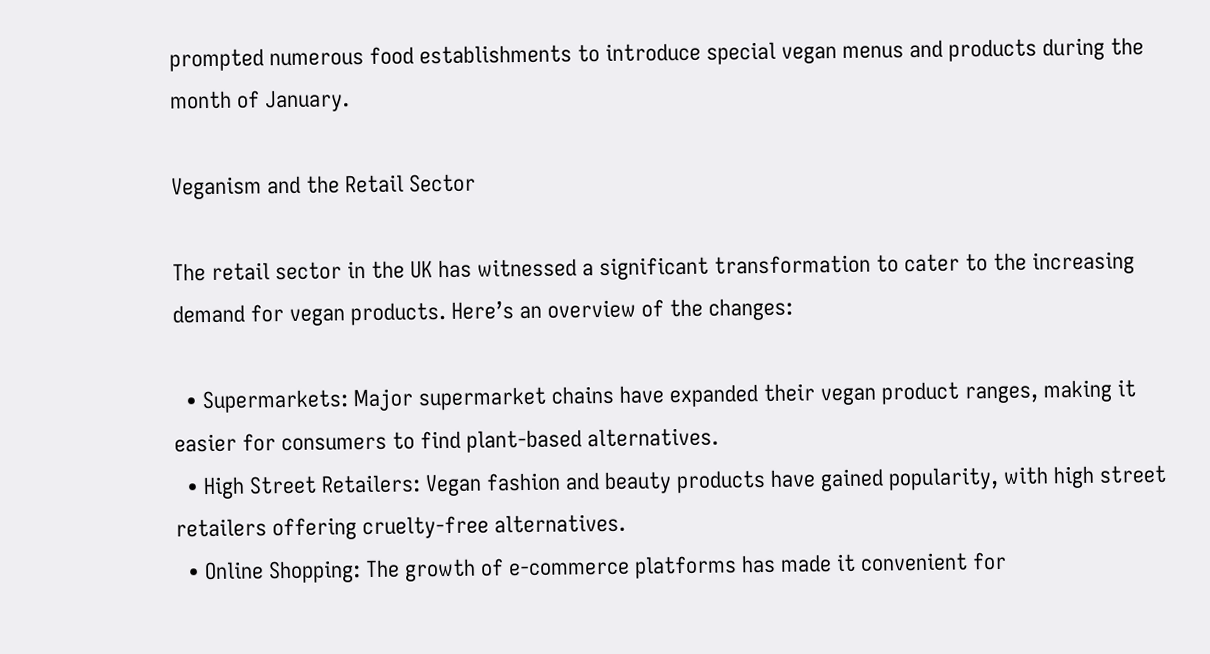prompted numerous food establishments to introduce special vegan menus and products during the month of January.

Veganism and the Retail Sector

The retail sector in the UK has witnessed a significant transformation to cater to the increasing demand for vegan products. Here’s an overview of the changes:

  • Supermarkets: Major supermarket chains have expanded their vegan product ranges, making it easier for consumers to find plant-based alternatives.
  • High Street Retailers: Vegan fashion and beauty products have gained popularity, with high street retailers offering cruelty-free alternatives.
  • Online Shopping: The growth of e-commerce platforms has made it convenient for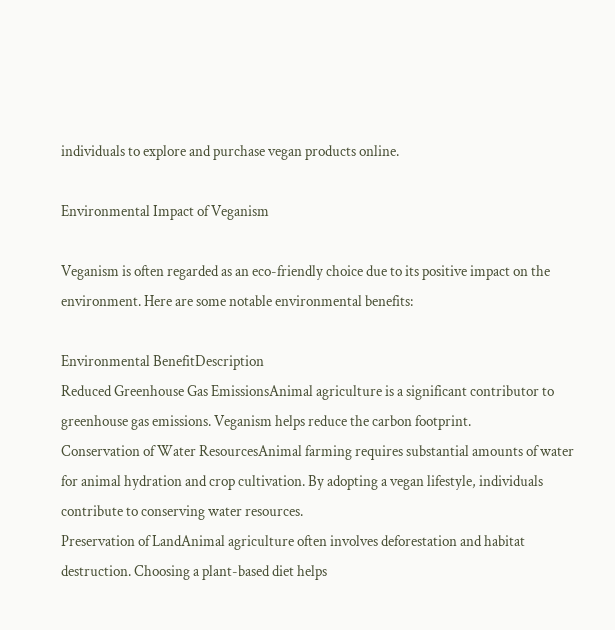individuals to explore and purchase vegan products online.

Environmental Impact of Veganism

Veganism is often regarded as an eco-friendly choice due to its positive impact on the environment. Here are some notable environmental benefits:

Environmental BenefitDescription
Reduced Greenhouse Gas EmissionsAnimal agriculture is a significant contributor to greenhouse gas emissions. Veganism helps reduce the carbon footprint.
Conservation of Water ResourcesAnimal farming requires substantial amounts of water for animal hydration and crop cultivation. By adopting a vegan lifestyle, individuals contribute to conserving water resources.
Preservation of LandAnimal agriculture often involves deforestation and habitat destruction. Choosing a plant-based diet helps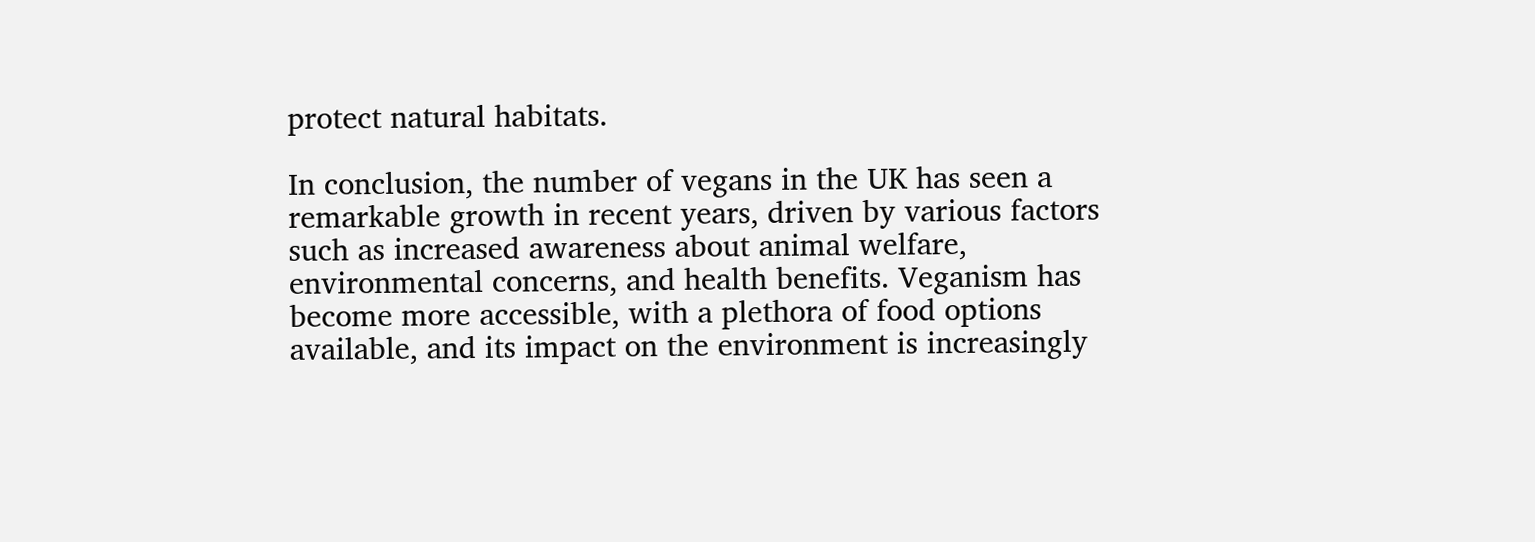protect natural habitats.

In conclusion, the number of vegans in the UK has seen a remarkable growth in recent years, driven by various factors such as increased awareness about animal welfare, environmental concerns, and health benefits. Veganism has become more accessible, with a plethora of food options available, and its impact on the environment is increasingly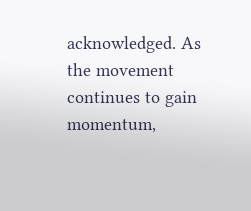acknowledged. As the movement continues to gain momentum,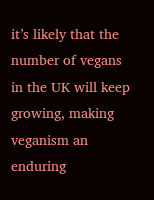it’s likely that the number of vegans in the UK will keep growing, making veganism an enduring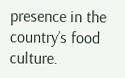presence in the country’s food culture.